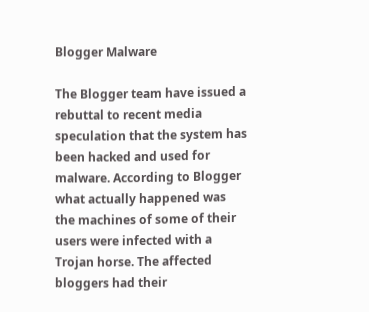Blogger Malware

The Blogger team have issued a rebuttal to recent media speculation that the system has been hacked and used for malware. According to Blogger what actually happened was the machines of some of their users were infected with a Trojan horse. The affected bloggers had their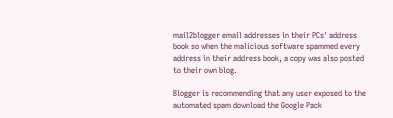mail2blogger email addresses in their PCs' address book so when the malicious software spammed every address in their address book, a copy was also posted to their own blog.

Blogger is recommending that any user exposed to the automated spam download the Google Pack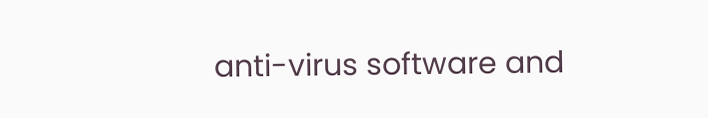anti-virus software and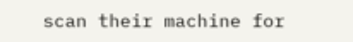scan their machine for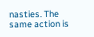nasties. The same action is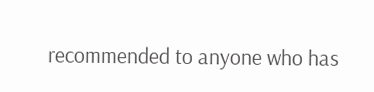recommended to anyone who has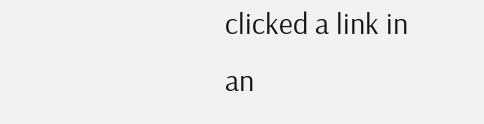clicked a link in an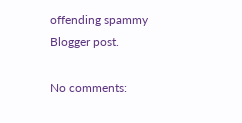offending spammy Blogger post.

No comments: